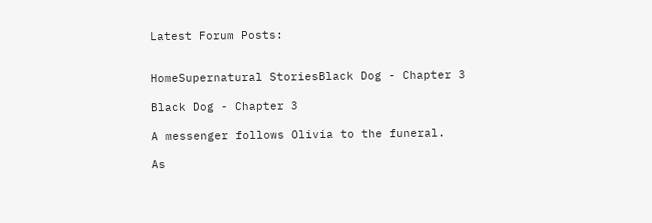Latest Forum Posts:


HomeSupernatural StoriesBlack Dog - Chapter 3

Black Dog - Chapter 3

A messenger follows Olivia to the funeral.

As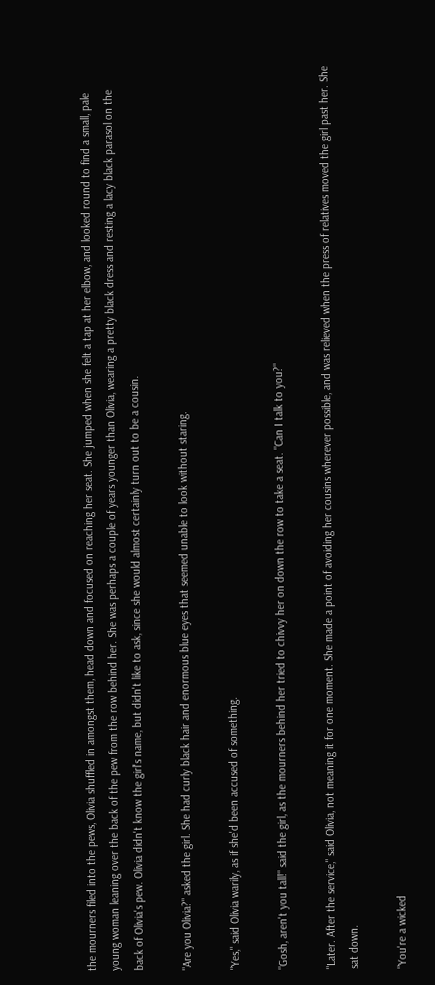the mourners filed into the pews, Olivia shuffled in amongst them, head down and focused on reaching her seat. She jumped when she felt a tap at her elbow, and looked round to find a small, pale young woman leaning over the back of the pew from the row behind her. She was perhaps a couple of years younger than Olivia, wearing a pretty black dress and resting a lacy black parasol on the back of Olivia's pew. Olivia didn't know the girl's name, but didn't like to ask, since she would almost certainly turn out to be a cousin.

"Are you Olivia?" asked the girl. She had curly black hair and enormous blue eyes that seemed unable to look without staring.

"Yes," said Olivia warily, as if she'd been accused of something.

"Gosh, aren't you tall!" said the girl, as the mourners behind her tried to chivvy her on down the row to take a seat. "Can I talk to you?"

"Later. After the service," said Olivia, not meaning it for one moment. She made a point of avoiding her cousins wherever possible, and was relieved when the press of relatives moved the girl past her. She sat down.

"You're a wicked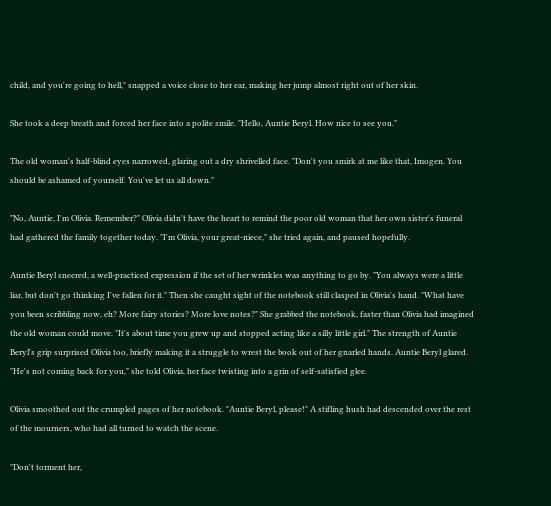child, and you're going to hell," snapped a voice close to her ear, making her jump almost right out of her skin.

She took a deep breath and forced her face into a polite smile. "Hello, Auntie Beryl. How nice to see you."

The old woman's half-blind eyes narrowed, glaring out a dry shrivelled face. "Don't you smirk at me like that, Imogen. You should be ashamed of yourself. You've let us all down."

"No, Auntie, I'm Olivia. Remember?" Olivia didn't have the heart to remind the poor old woman that her own sister's funeral had gathered the family together today. "I'm Olivia, your great-niece," she tried again, and paused hopefully.

Auntie Beryl sneered, a well-practiced expression if the set of her wrinkles was anything to go by. "You always were a little liar, but don't go thinking I've fallen for it." Then she caught sight of the notebook still clasped in Olivia's hand. "What have you been scribbling now, eh? More fairy stories? More love notes?" She grabbed the notebook, faster than Olivia had imagined the old woman could move. "It's about time you grew up and stopped acting like a silly little girl." The strength of Auntie Beryl's grip surprised Olivia too, briefly making it a struggle to wrest the book out of her gnarled hands. Auntie Beryl glared. "He's not coming back for you," she told Olivia, her face twisting into a grin of self-satisfied glee.

Olivia smoothed out the crumpled pages of her notebook. "Auntie Beryl, please!" A stifling hush had descended over the rest of the mourners, who had all turned to watch the scene.

"Don't torment her,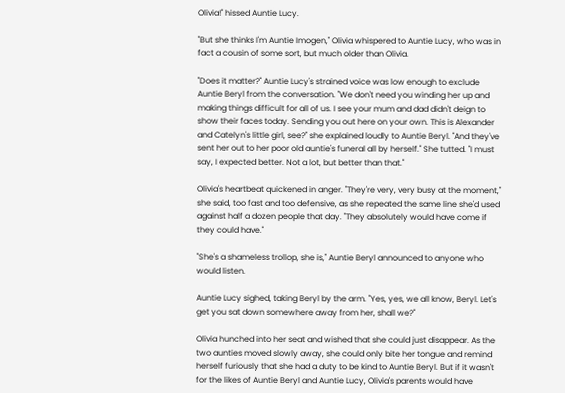Olivia!" hissed Auntie Lucy.

"But she thinks I'm Auntie Imogen," Olivia whispered to Auntie Lucy, who was in fact a cousin of some sort, but much older than Olivia.

"Does it matter?" Auntie Lucy's strained voice was low enough to exclude Auntie Beryl from the conversation. "We don't need you winding her up and making things difficult for all of us. I see your mum and dad didn't deign to show their faces today. Sending you out here on your own. This is Alexander and Catelyn's little girl, see?" she explained loudly to Auntie Beryl. "And they've sent her out to her poor old auntie's funeral all by herself." She tutted. "I must say, I expected better. Not a lot, but better than that."

Olivia's heartbeat quickened in anger. "They're very, very busy at the moment," she said, too fast and too defensive, as she repeated the same line she'd used against half a dozen people that day. "They absolutely would have come if they could have."

"She's a shameless trollop, she is," Auntie Beryl announced to anyone who would listen.

Auntie Lucy sighed, taking Beryl by the arm. "Yes, yes, we all know, Beryl. Let's get you sat down somewhere away from her, shall we?"

Olivia hunched into her seat and wished that she could just disappear. As the two aunties moved slowly away, she could only bite her tongue and remind herself furiously that she had a duty to be kind to Auntie Beryl. But if it wasn't for the likes of Auntie Beryl and Auntie Lucy, Olivia's parents would have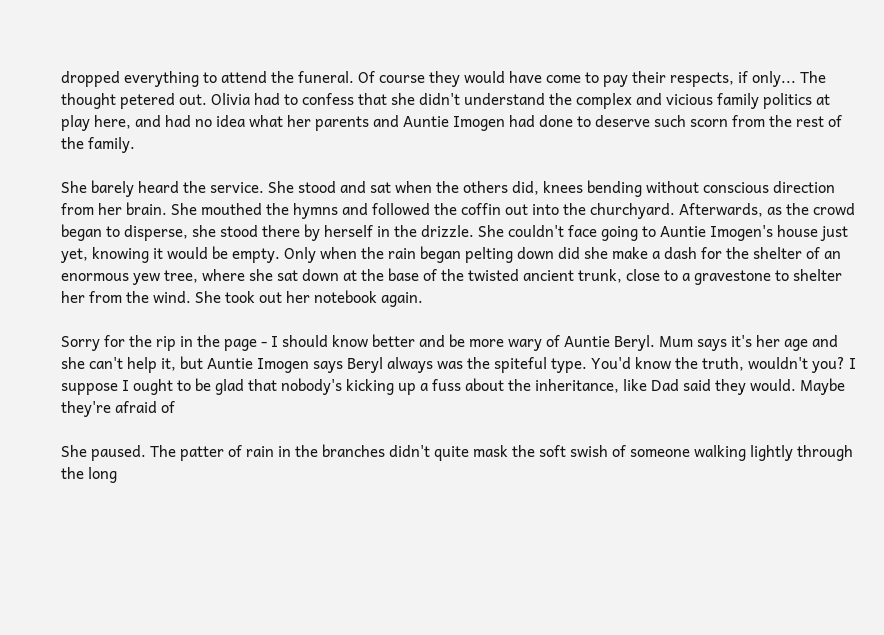dropped everything to attend the funeral. Of course they would have come to pay their respects, if only... The thought petered out. Olivia had to confess that she didn't understand the complex and vicious family politics at play here, and had no idea what her parents and Auntie Imogen had done to deserve such scorn from the rest of the family.

She barely heard the service. She stood and sat when the others did, knees bending without conscious direction from her brain. She mouthed the hymns and followed the coffin out into the churchyard. Afterwards, as the crowd began to disperse, she stood there by herself in the drizzle. She couldn't face going to Auntie Imogen's house just yet, knowing it would be empty. Only when the rain began pelting down did she make a dash for the shelter of an enormous yew tree, where she sat down at the base of the twisted ancient trunk, close to a gravestone to shelter her from the wind. She took out her notebook again.

Sorry for the rip in the page - I should know better and be more wary of Auntie Beryl. Mum says it's her age and she can't help it, but Auntie Imogen says Beryl always was the spiteful type. You'd know the truth, wouldn't you? I suppose I ought to be glad that nobody's kicking up a fuss about the inheritance, like Dad said they would. Maybe they're afraid of

She paused. The patter of rain in the branches didn't quite mask the soft swish of someone walking lightly through the long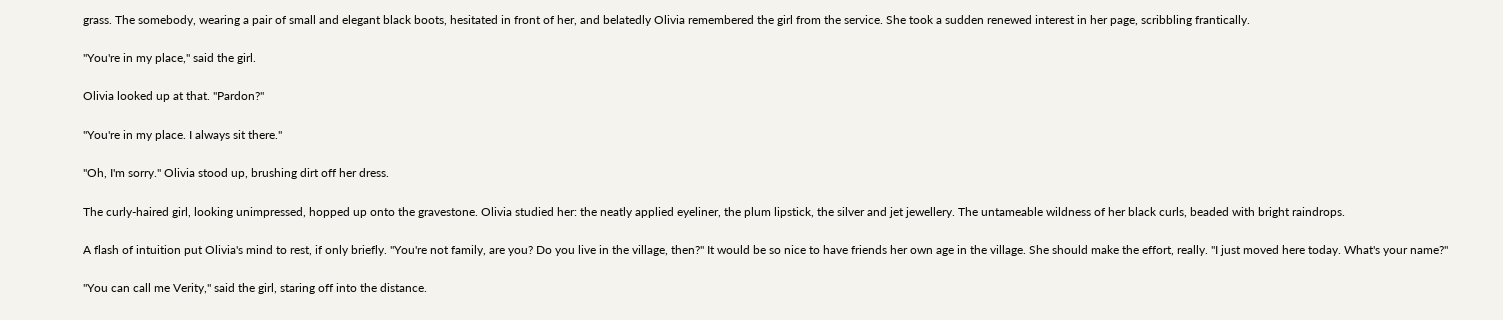grass. The somebody, wearing a pair of small and elegant black boots, hesitated in front of her, and belatedly Olivia remembered the girl from the service. She took a sudden renewed interest in her page, scribbling frantically.

"You're in my place," said the girl.

Olivia looked up at that. "Pardon?"

"You're in my place. I always sit there."

"Oh, I'm sorry." Olivia stood up, brushing dirt off her dress.

The curly-haired girl, looking unimpressed, hopped up onto the gravestone. Olivia studied her: the neatly applied eyeliner, the plum lipstick, the silver and jet jewellery. The untameable wildness of her black curls, beaded with bright raindrops.

A flash of intuition put Olivia's mind to rest, if only briefly. "You're not family, are you? Do you live in the village, then?" It would be so nice to have friends her own age in the village. She should make the effort, really. "I just moved here today. What's your name?"

"You can call me Verity," said the girl, staring off into the distance.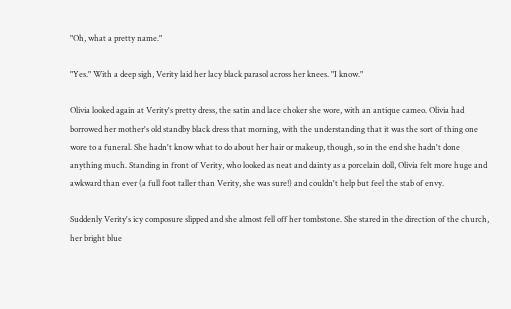"Oh, what a pretty name."

"Yes." With a deep sigh, Verity laid her lacy black parasol across her knees. "I know."

Olivia looked again at Verity's pretty dress, the satin and lace choker she wore, with an antique cameo. Olivia had borrowed her mother's old standby black dress that morning, with the understanding that it was the sort of thing one wore to a funeral. She hadn't know what to do about her hair or makeup, though, so in the end she hadn't done anything much. Standing in front of Verity, who looked as neat and dainty as a porcelain doll, Olivia felt more huge and awkward than ever (a full foot taller than Verity, she was sure!) and couldn't help but feel the stab of envy.

Suddenly Verity's icy composure slipped and she almost fell off her tombstone. She stared in the direction of the church, her bright blue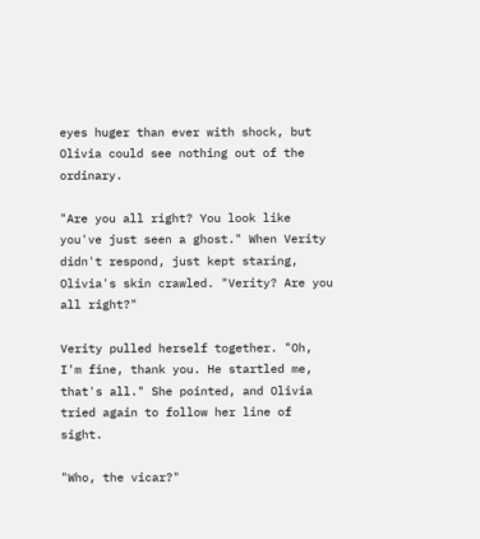eyes huger than ever with shock, but Olivia could see nothing out of the ordinary.

"Are you all right? You look like you've just seen a ghost." When Verity didn't respond, just kept staring, Olivia's skin crawled. "Verity? Are you all right?"

Verity pulled herself together. "Oh, I'm fine, thank you. He startled me, that's all." She pointed, and Olivia tried again to follow her line of sight.

"Who, the vicar?"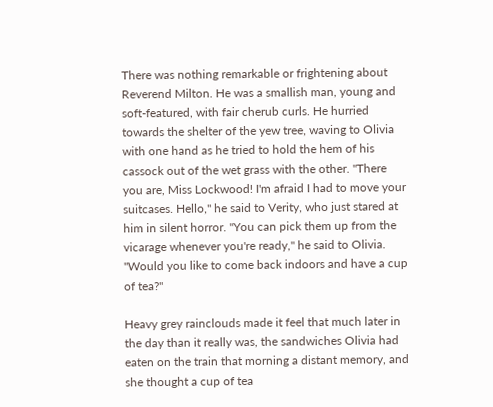There was nothing remarkable or frightening about Reverend Milton. He was a smallish man, young and soft-featured, with fair cherub curls. He hurried towards the shelter of the yew tree, waving to Olivia with one hand as he tried to hold the hem of his cassock out of the wet grass with the other. "There you are, Miss Lockwood! I'm afraid I had to move your suitcases. Hello," he said to Verity, who just stared at him in silent horror. "You can pick them up from the vicarage whenever you're ready," he said to Olivia. "Would you like to come back indoors and have a cup of tea?"

Heavy grey rainclouds made it feel that much later in the day than it really was, the sandwiches Olivia had eaten on the train that morning a distant memory, and she thought a cup of tea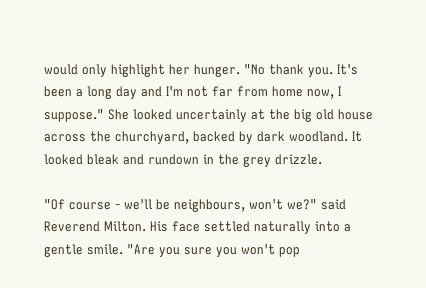would only highlight her hunger. "No thank you. It's been a long day and I'm not far from home now, I suppose." She looked uncertainly at the big old house across the churchyard, backed by dark woodland. It looked bleak and rundown in the grey drizzle.

"Of course - we'll be neighbours, won't we?" said Reverend Milton. His face settled naturally into a gentle smile. "Are you sure you won't pop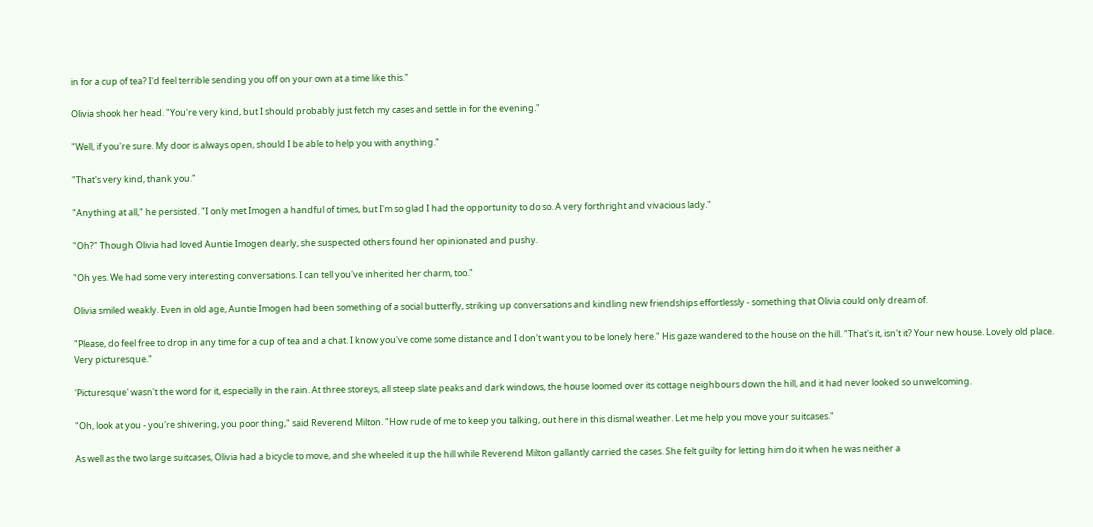in for a cup of tea? I'd feel terrible sending you off on your own at a time like this."

Olivia shook her head. "You're very kind, but I should probably just fetch my cases and settle in for the evening."

"Well, if you're sure. My door is always open, should I be able to help you with anything."

"That's very kind, thank you."

"Anything at all," he persisted. "I only met Imogen a handful of times, but I'm so glad I had the opportunity to do so. A very forthright and vivacious lady."

"Oh?" Though Olivia had loved Auntie Imogen dearly, she suspected others found her opinionated and pushy.

"Oh yes. We had some very interesting conversations. I can tell you've inherited her charm, too."

Olivia smiled weakly. Even in old age, Auntie Imogen had been something of a social butterfly, striking up conversations and kindling new friendships effortlessly - something that Olivia could only dream of.

"Please, do feel free to drop in any time for a cup of tea and a chat. I know you've come some distance and I don't want you to be lonely here." His gaze wandered to the house on the hill. "That's it, isn't it? Your new house. Lovely old place. Very picturesque."

'Picturesque' wasn't the word for it, especially in the rain. At three storeys, all steep slate peaks and dark windows, the house loomed over its cottage neighbours down the hill, and it had never looked so unwelcoming.

"Oh, look at you - you're shivering, you poor thing," said Reverend Milton. "How rude of me to keep you talking, out here in this dismal weather. Let me help you move your suitcases."

As well as the two large suitcases, Olivia had a bicycle to move, and she wheeled it up the hill while Reverend Milton gallantly carried the cases. She felt guilty for letting him do it when he was neither a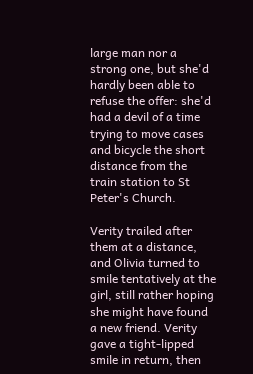large man nor a strong one, but she'd hardly been able to refuse the offer: she'd had a devil of a time trying to move cases and bicycle the short distance from the train station to St Peter's Church.

Verity trailed after them at a distance, and Olivia turned to smile tentatively at the girl, still rather hoping she might have found a new friend. Verity gave a tight-lipped smile in return, then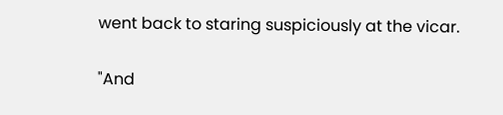went back to staring suspiciously at the vicar.

"And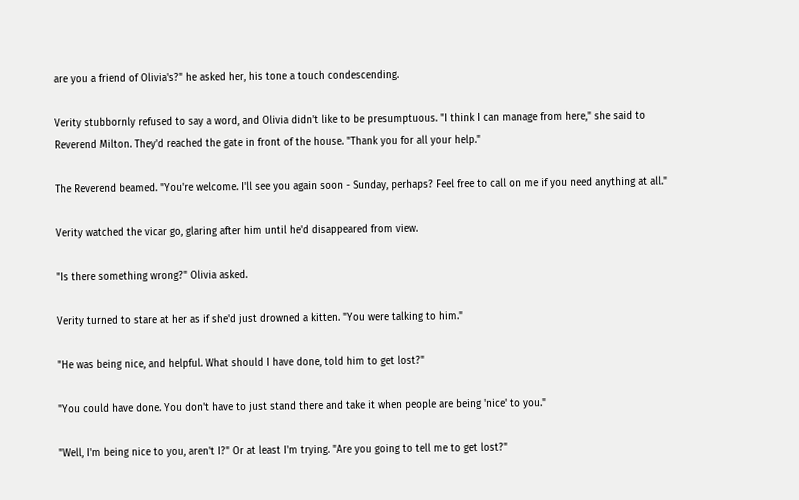are you a friend of Olivia's?" he asked her, his tone a touch condescending.

Verity stubbornly refused to say a word, and Olivia didn't like to be presumptuous. "I think I can manage from here," she said to Reverend Milton. They'd reached the gate in front of the house. "Thank you for all your help."

The Reverend beamed. "You're welcome. I'll see you again soon - Sunday, perhaps? Feel free to call on me if you need anything at all."

Verity watched the vicar go, glaring after him until he'd disappeared from view.

"Is there something wrong?" Olivia asked.

Verity turned to stare at her as if she'd just drowned a kitten. "You were talking to him."

"He was being nice, and helpful. What should I have done, told him to get lost?"

"You could have done. You don't have to just stand there and take it when people are being 'nice' to you."

"Well, I'm being nice to you, aren't I?" Or at least I'm trying. "Are you going to tell me to get lost?"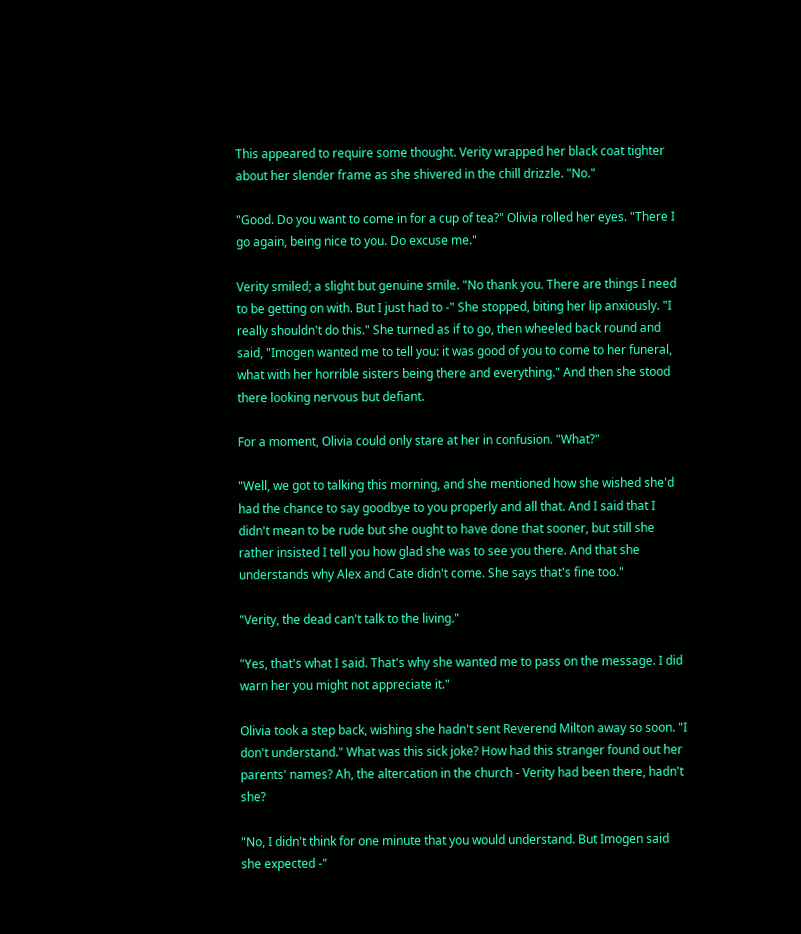This appeared to require some thought. Verity wrapped her black coat tighter about her slender frame as she shivered in the chill drizzle. "No."

"Good. Do you want to come in for a cup of tea?" Olivia rolled her eyes. "There I go again, being nice to you. Do excuse me."

Verity smiled; a slight but genuine smile. "No thank you. There are things I need to be getting on with. But I just had to -" She stopped, biting her lip anxiously. "I really shouldn't do this." She turned as if to go, then wheeled back round and said, "Imogen wanted me to tell you: it was good of you to come to her funeral, what with her horrible sisters being there and everything." And then she stood there looking nervous but defiant.

For a moment, Olivia could only stare at her in confusion. "What?"

"Well, we got to talking this morning, and she mentioned how she wished she'd had the chance to say goodbye to you properly and all that. And I said that I didn't mean to be rude but she ought to have done that sooner, but still she rather insisted I tell you how glad she was to see you there. And that she understands why Alex and Cate didn't come. She says that's fine too."

"Verity, the dead can't talk to the living."

"Yes, that's what I said. That's why she wanted me to pass on the message. I did warn her you might not appreciate it."

Olivia took a step back, wishing she hadn't sent Reverend Milton away so soon. "I don't understand." What was this sick joke? How had this stranger found out her parents' names? Ah, the altercation in the church - Verity had been there, hadn't she?

"No, I didn't think for one minute that you would understand. But Imogen said she expected -"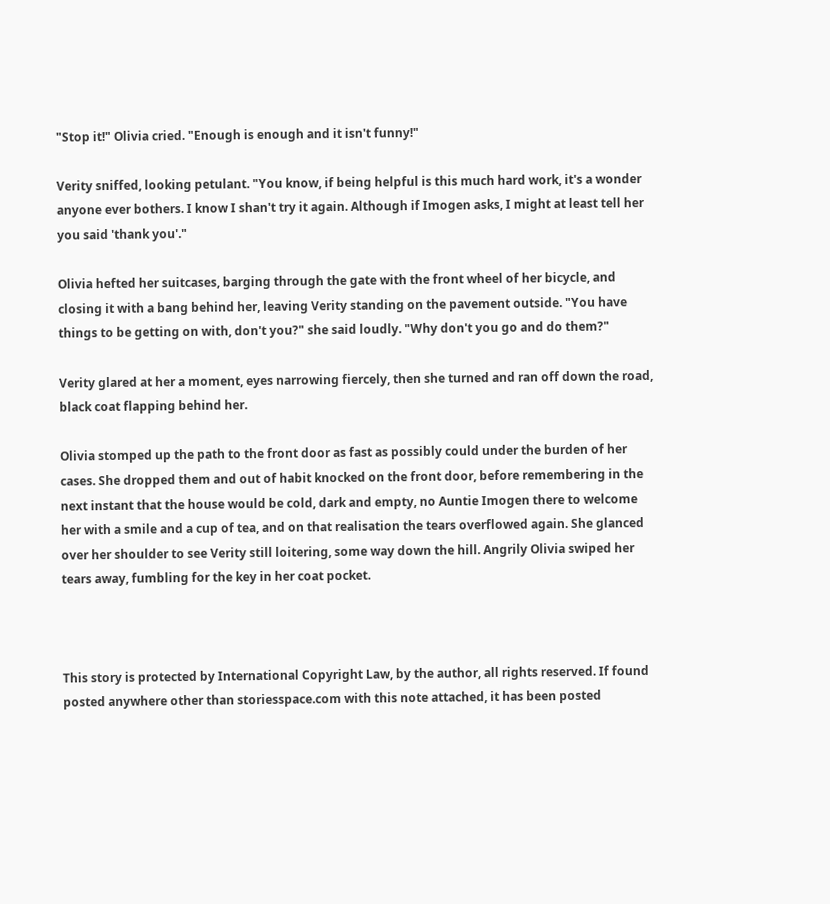"Stop it!" Olivia cried. "Enough is enough and it isn't funny!"

Verity sniffed, looking petulant. "You know, if being helpful is this much hard work, it's a wonder anyone ever bothers. I know I shan't try it again. Although if Imogen asks, I might at least tell her you said 'thank you'."

Olivia hefted her suitcases, barging through the gate with the front wheel of her bicycle, and closing it with a bang behind her, leaving Verity standing on the pavement outside. "You have things to be getting on with, don't you?" she said loudly. "Why don't you go and do them?"

Verity glared at her a moment, eyes narrowing fiercely, then she turned and ran off down the road, black coat flapping behind her.

Olivia stomped up the path to the front door as fast as possibly could under the burden of her cases. She dropped them and out of habit knocked on the front door, before remembering in the next instant that the house would be cold, dark and empty, no Auntie Imogen there to welcome her with a smile and a cup of tea, and on that realisation the tears overflowed again. She glanced over her shoulder to see Verity still loitering, some way down the hill. Angrily Olivia swiped her tears away, fumbling for the key in her coat pocket.



This story is protected by International Copyright Law, by the author, all rights reserved. If found posted anywhere other than storiesspace.com with this note attached, it has been posted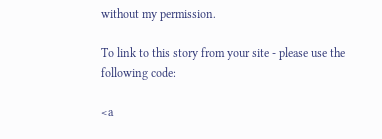without my permission.

To link to this story from your site - please use the following code:

<a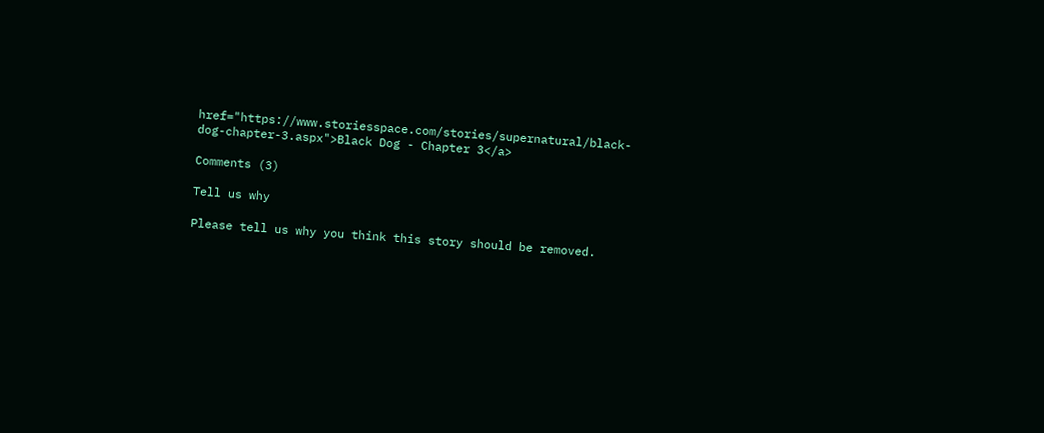href="https://www.storiesspace.com/stories/supernatural/black-dog-chapter-3.aspx">Black Dog - Chapter 3</a>

Comments (3)

Tell us why

Please tell us why you think this story should be removed.